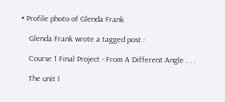• Profile photo of Glenda Frank

    Glenda Frank wrote a tagged post :

    Course 1 Final Project - From A Different Angle . . .

    The unit I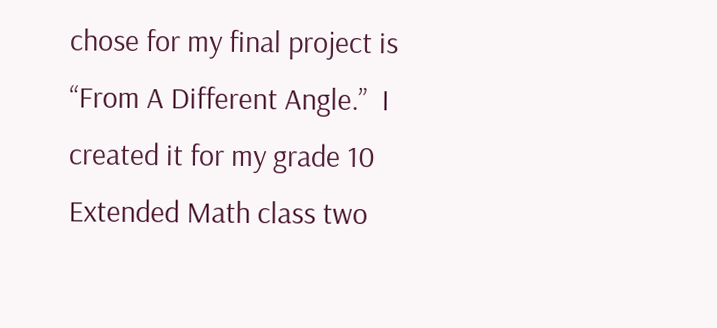chose for my final project is “From A Different Angle.”  I created it for my grade 10 Extended Math class two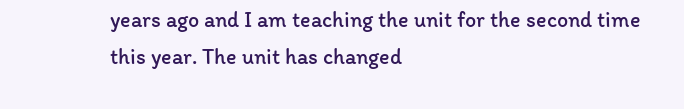years ago and I am teaching the unit for the second time this year. The unit has changed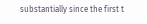substantially since the first t